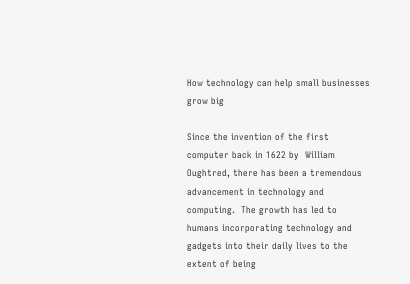How technology can help small businesses grow big

Since the invention of the first computer back in 1622 by  William Oughtred, there has been a tremendous advancement in technology and computing.  The growth has led to humans incorporating technology and gadgets into their daily lives to the extent of being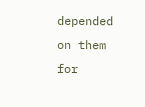depended on them for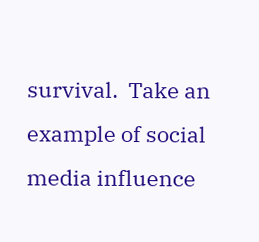survival.  Take an example of social media influence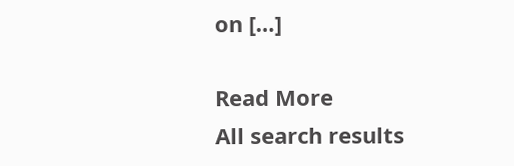on […]

Read More
All search results